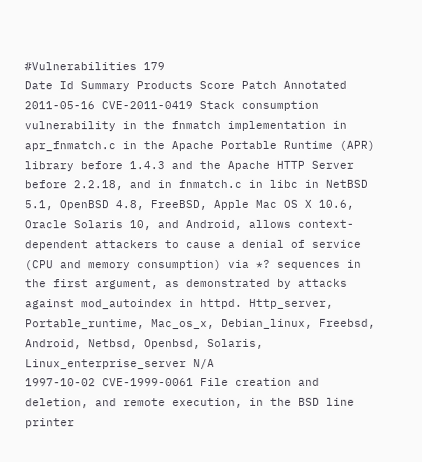#Vulnerabilities 179
Date Id Summary Products Score Patch Annotated
2011-05-16 CVE-2011-0419 Stack consumption vulnerability in the fnmatch implementation in apr_fnmatch.c in the Apache Portable Runtime (APR) library before 1.4.3 and the Apache HTTP Server before 2.2.18, and in fnmatch.c in libc in NetBSD 5.1, OpenBSD 4.8, FreeBSD, Apple Mac OS X 10.6, Oracle Solaris 10, and Android, allows context-dependent attackers to cause a denial of service (CPU and memory consumption) via *? sequences in the first argument, as demonstrated by attacks against mod_autoindex in httpd. Http_server, Portable_runtime, Mac_os_x, Debian_linux, Freebsd, Android, Netbsd, Openbsd, Solaris, Linux_enterprise_server N/A
1997-10-02 CVE-1999-0061 File creation and deletion, and remote execution, in the BSD line printer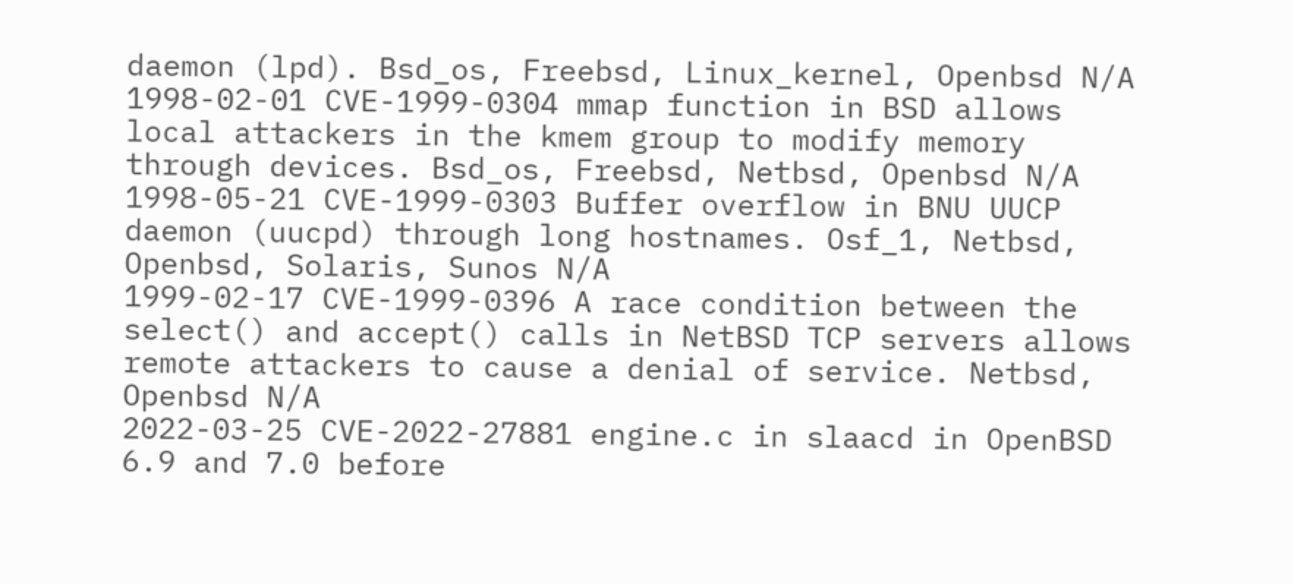daemon (lpd). Bsd_os, Freebsd, Linux_kernel, Openbsd N/A
1998-02-01 CVE-1999-0304 mmap function in BSD allows local attackers in the kmem group to modify memory through devices. Bsd_os, Freebsd, Netbsd, Openbsd N/A
1998-05-21 CVE-1999-0303 Buffer overflow in BNU UUCP daemon (uucpd) through long hostnames. Osf_1, Netbsd, Openbsd, Solaris, Sunos N/A
1999-02-17 CVE-1999-0396 A race condition between the select() and accept() calls in NetBSD TCP servers allows remote attackers to cause a denial of service. Netbsd, Openbsd N/A
2022-03-25 CVE-2022-27881 engine.c in slaacd in OpenBSD 6.9 and 7.0 before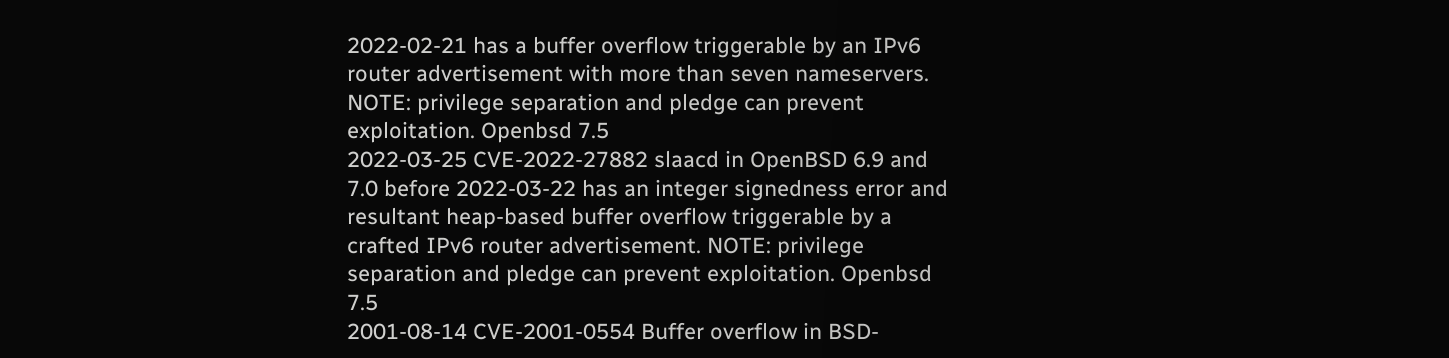2022-02-21 has a buffer overflow triggerable by an IPv6 router advertisement with more than seven nameservers. NOTE: privilege separation and pledge can prevent exploitation. Openbsd 7.5
2022-03-25 CVE-2022-27882 slaacd in OpenBSD 6.9 and 7.0 before 2022-03-22 has an integer signedness error and resultant heap-based buffer overflow triggerable by a crafted IPv6 router advertisement. NOTE: privilege separation and pledge can prevent exploitation. Openbsd 7.5
2001-08-14 CVE-2001-0554 Buffer overflow in BSD-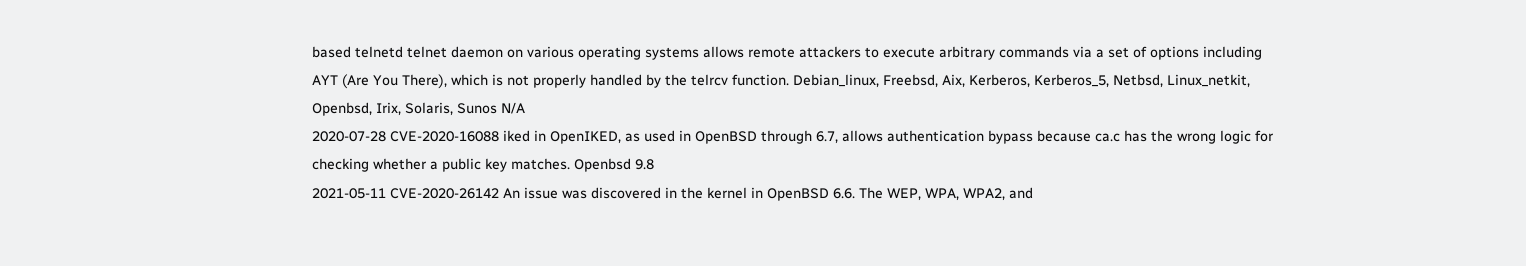based telnetd telnet daemon on various operating systems allows remote attackers to execute arbitrary commands via a set of options including AYT (Are You There), which is not properly handled by the telrcv function. Debian_linux, Freebsd, Aix, Kerberos, Kerberos_5, Netbsd, Linux_netkit, Openbsd, Irix, Solaris, Sunos N/A
2020-07-28 CVE-2020-16088 iked in OpenIKED, as used in OpenBSD through 6.7, allows authentication bypass because ca.c has the wrong logic for checking whether a public key matches. Openbsd 9.8
2021-05-11 CVE-2020-26142 An issue was discovered in the kernel in OpenBSD 6.6. The WEP, WPA, WPA2, and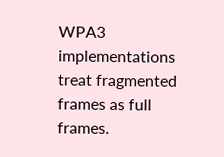WPA3 implementations treat fragmented frames as full frames.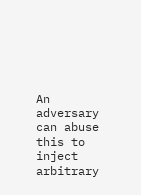An adversary can abuse this to inject arbitrary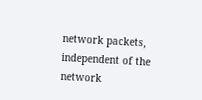network packets, independent of the network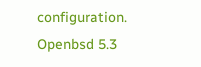configuration. Openbsd 5.3